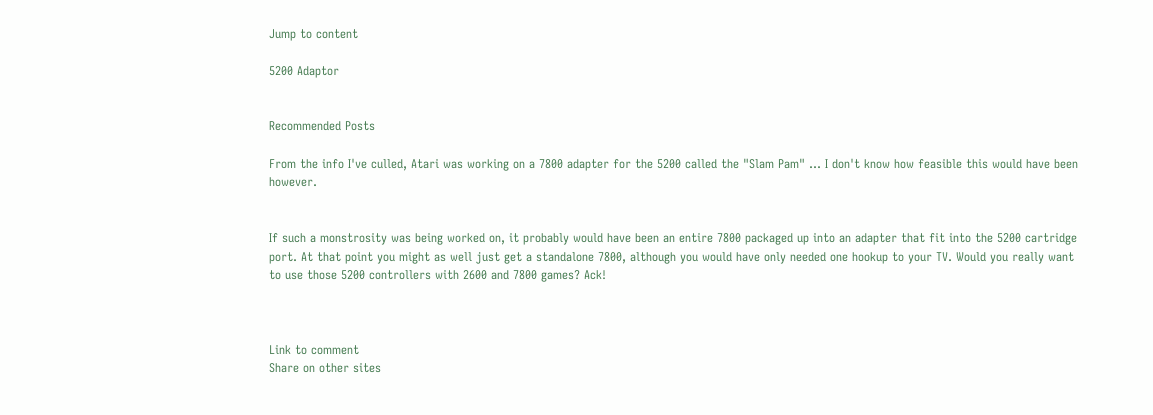Jump to content

5200 Adaptor


Recommended Posts

From the info I've culled, Atari was working on a 7800 adapter for the 5200 called the "Slam Pam" ... I don't know how feasible this would have been however.


If such a monstrosity was being worked on, it probably would have been an entire 7800 packaged up into an adapter that fit into the 5200 cartridge port. At that point you might as well just get a standalone 7800, although you would have only needed one hookup to your TV. Would you really want to use those 5200 controllers with 2600 and 7800 games? Ack!



Link to comment
Share on other sites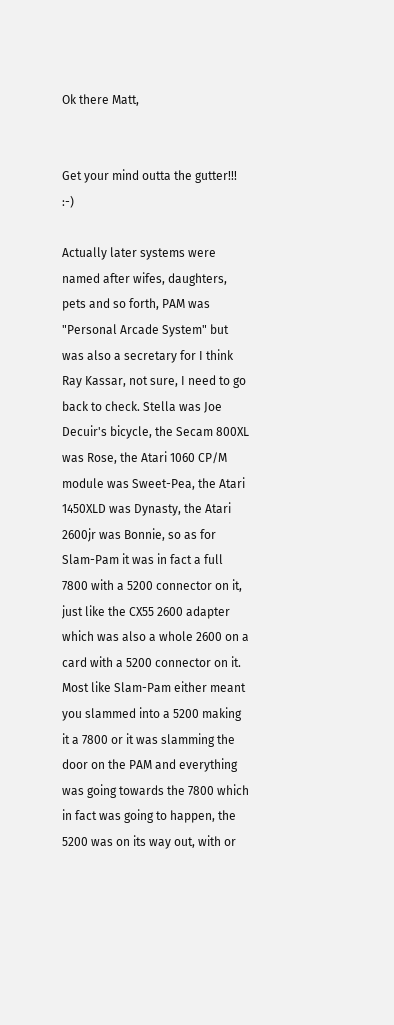Ok there Matt,


Get your mind outta the gutter!!! :-)

Actually later systems were named after wifes, daughters, pets and so forth, PAM was "Personal Arcade System" but was also a secretary for I think Ray Kassar, not sure, I need to go back to check. Stella was Joe Decuir's bicycle, the Secam 800XL was Rose, the Atari 1060 CP/M module was Sweet-Pea, the Atari 1450XLD was Dynasty, the Atari 2600jr was Bonnie, so as for Slam-Pam it was in fact a full 7800 with a 5200 connector on it, just like the CX55 2600 adapter which was also a whole 2600 on a card with a 5200 connector on it. Most like Slam-Pam either meant you slammed into a 5200 making it a 7800 or it was slamming the door on the PAM and everything was going towards the 7800 which in fact was going to happen, the 5200 was on its way out, with or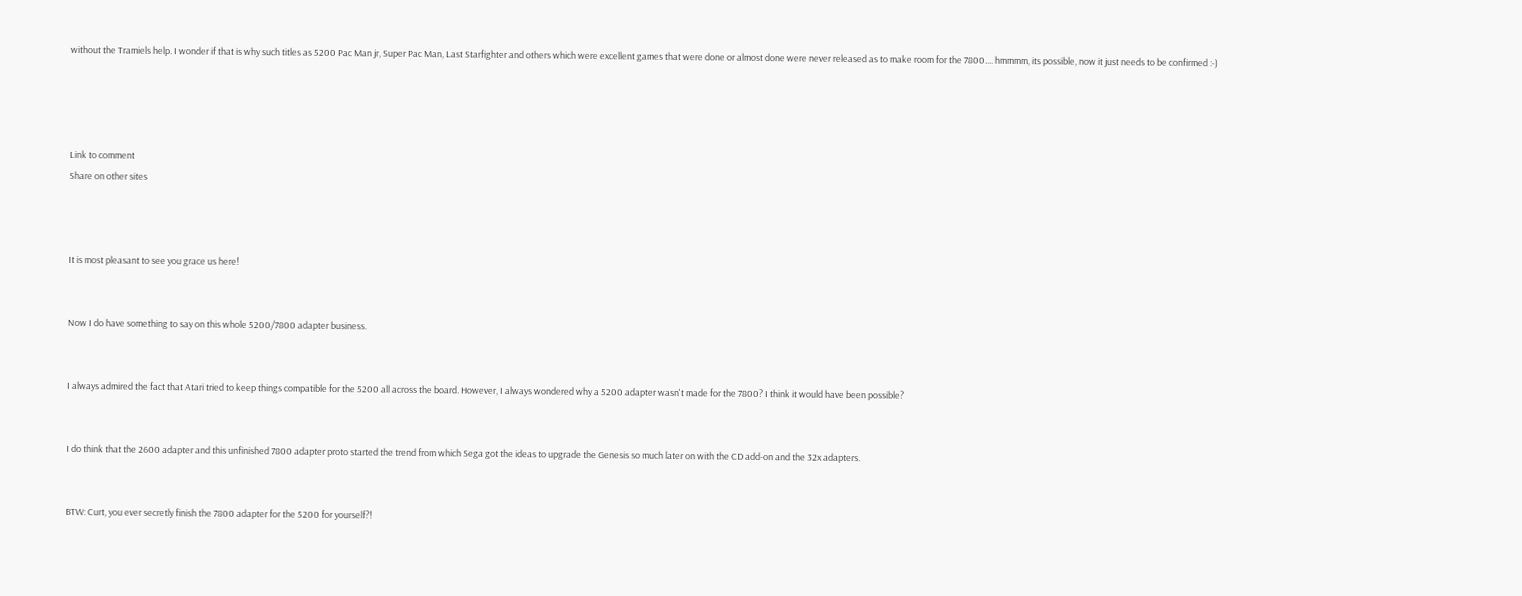without the Tramiels help. I wonder if that is why such titles as 5200 Pac Man jr, Super Pac Man, Last Starfighter and others which were excellent games that were done or almost done were never released as to make room for the 7800.... hmmmm, its possible, now it just needs to be confirmed :-)




Link to comment
Share on other sites



It is most pleasant to see you grace us here!


Now I do have something to say on this whole 5200/7800 adapter business.


I always admired the fact that Atari tried to keep things compatible for the 5200 all across the board. However, I always wondered why a 5200 adapter wasn't made for the 7800? I think it would have been possible?


I do think that the 2600 adapter and this unfinished 7800 adapter proto started the trend from which Sega got the ideas to upgrade the Genesis so much later on with the CD add-on and the 32x adapters.


BTW: Curt, you ever secretly finish the 7800 adapter for the 5200 for yourself?!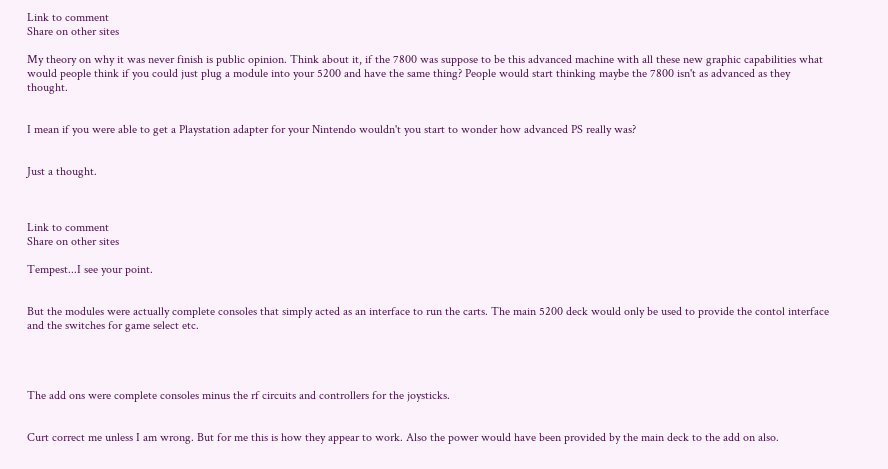Link to comment
Share on other sites

My theory on why it was never finish is public opinion. Think about it, if the 7800 was suppose to be this advanced machine with all these new graphic capabilities what would people think if you could just plug a module into your 5200 and have the same thing? People would start thinking maybe the 7800 isn't as advanced as they thought.


I mean if you were able to get a Playstation adapter for your Nintendo wouldn't you start to wonder how advanced PS really was?


Just a thought.



Link to comment
Share on other sites

Tempest...I see your point.


But the modules were actually complete consoles that simply acted as an interface to run the carts. The main 5200 deck would only be used to provide the contol interface and the switches for game select etc.




The add ons were complete consoles minus the rf circuits and controllers for the joysticks.


Curt correct me unless I am wrong. But for me this is how they appear to work. Also the power would have been provided by the main deck to the add on also.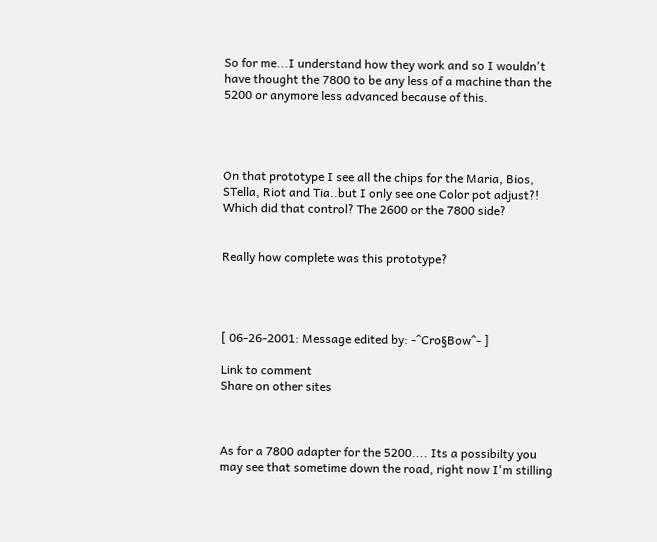So for me...I understand how they work and so I wouldn't have thought the 7800 to be any less of a machine than the 5200 or anymore less advanced because of this.




On that prototype I see all the chips for the Maria, Bios, STella, Riot and Tia..but I only see one Color pot adjust?! Which did that control? The 2600 or the 7800 side?


Really how complete was this prototype?




[ 06-26-2001: Message edited by: -^Cro§Bow^- ]

Link to comment
Share on other sites



As for a 7800 adapter for the 5200.... Its a possibilty you may see that sometime down the road, right now I'm stilling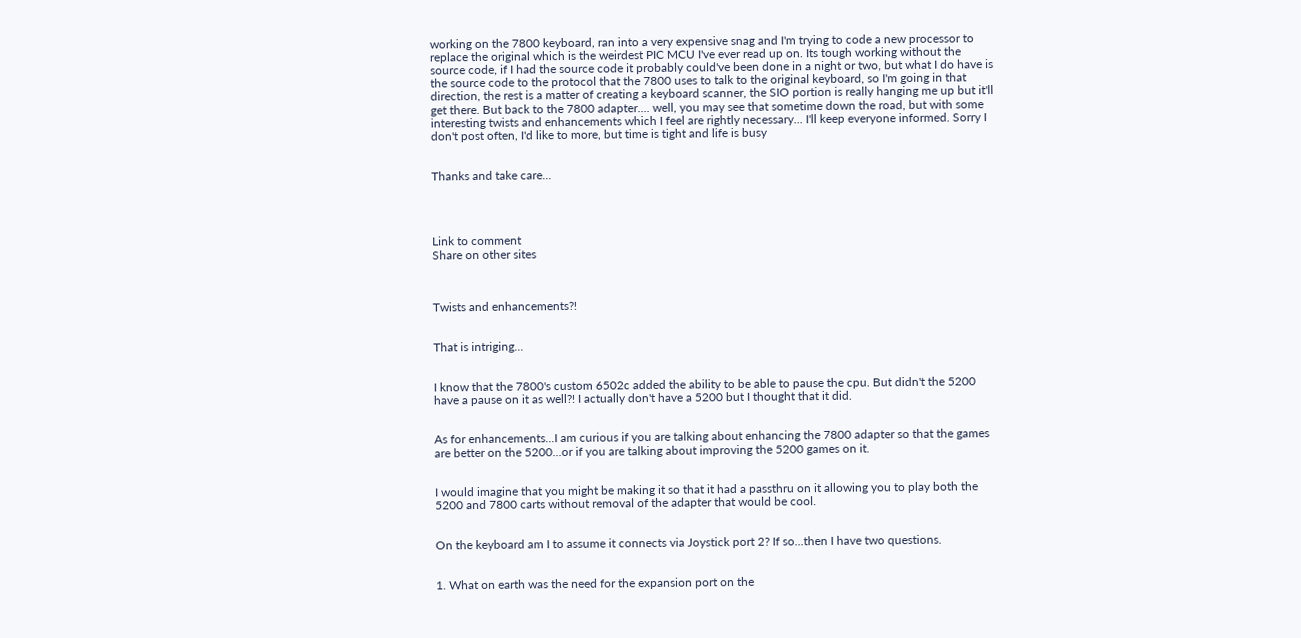working on the 7800 keyboard, ran into a very expensive snag and I'm trying to code a new processor to replace the original which is the weirdest PIC MCU I've ever read up on. Its tough working without the source code, if I had the source code it probably could've been done in a night or two, but what I do have is the source code to the protocol that the 7800 uses to talk to the original keyboard, so I'm going in that direction, the rest is a matter of creating a keyboard scanner, the SIO portion is really hanging me up but it'll get there. But back to the 7800 adapter.... well, you may see that sometime down the road, but with some interesting twists and enhancements which I feel are rightly necessary... I'll keep everyone informed. Sorry I don't post often, I'd like to more, but time is tight and life is busy


Thanks and take care...




Link to comment
Share on other sites



Twists and enhancements?!


That is intriging...


I know that the 7800's custom 6502c added the ability to be able to pause the cpu. But didn't the 5200 have a pause on it as well?! I actually don't have a 5200 but I thought that it did.


As for enhancements...I am curious if you are talking about enhancing the 7800 adapter so that the games are better on the 5200...or if you are talking about improving the 5200 games on it.


I would imagine that you might be making it so that it had a passthru on it allowing you to play both the 5200 and 7800 carts without removal of the adapter that would be cool.


On the keyboard am I to assume it connects via Joystick port 2? If so...then I have two questions.


1. What on earth was the need for the expansion port on the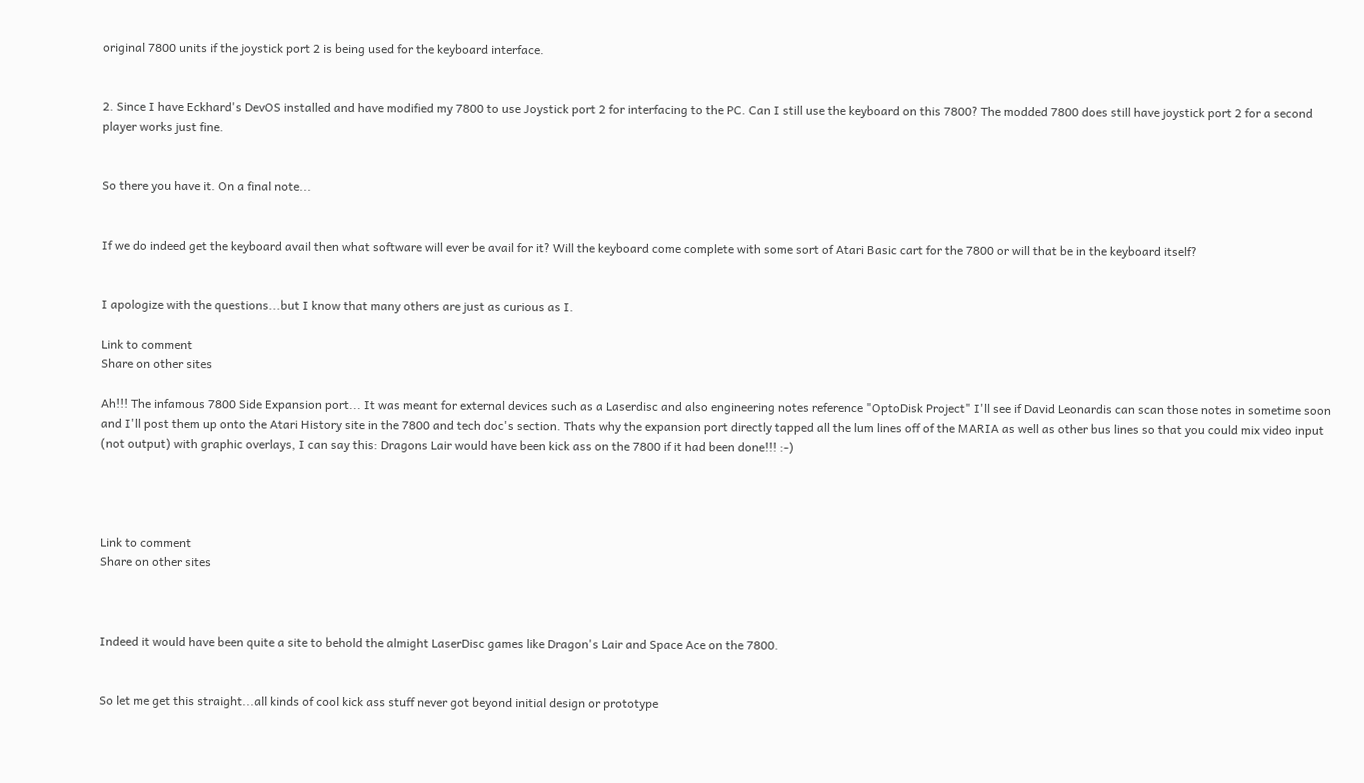original 7800 units if the joystick port 2 is being used for the keyboard interface.


2. Since I have Eckhard's DevOS installed and have modified my 7800 to use Joystick port 2 for interfacing to the PC. Can I still use the keyboard on this 7800? The modded 7800 does still have joystick port 2 for a second player works just fine.


So there you have it. On a final note...


If we do indeed get the keyboard avail then what software will ever be avail for it? Will the keyboard come complete with some sort of Atari Basic cart for the 7800 or will that be in the keyboard itself?


I apologize with the questions...but I know that many others are just as curious as I.

Link to comment
Share on other sites

Ah!!! The infamous 7800 Side Expansion port... It was meant for external devices such as a Laserdisc and also engineering notes reference "OptoDisk Project" I'll see if David Leonardis can scan those notes in sometime soon and I'll post them up onto the Atari History site in the 7800 and tech doc's section. Thats why the expansion port directly tapped all the lum lines off of the MARIA as well as other bus lines so that you could mix video input (not output) with graphic overlays, I can say this: Dragons Lair would have been kick ass on the 7800 if it had been done!!! :-)




Link to comment
Share on other sites



Indeed it would have been quite a site to behold the almight LaserDisc games like Dragon's Lair and Space Ace on the 7800.


So let me get this straight...all kinds of cool kick ass stuff never got beyond initial design or prototype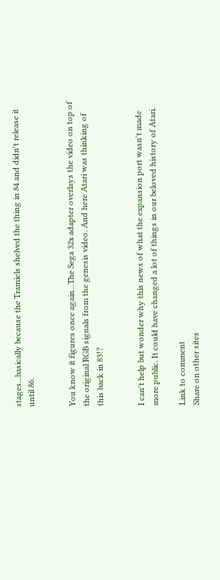stages...basically because the Tramiels shelved the thing in 84 and didn't release it until 86.


You know it figures once again...The Sega 32x adapter overlays the video on top of the original RGB signals from the genesis video. And here Atari was thinking of this back in 83!?


I can't help but wonder why this news of what the expansion port wasn't made more public. It could have changed a lot of things in our beloved history of Atari.

Link to comment
Share on other sites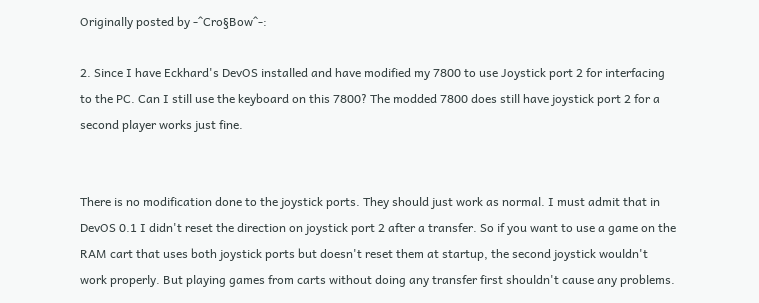Originally posted by -^Cro§Bow^-:

2. Since I have Eckhard's DevOS installed and have modified my 7800 to use Joystick port 2 for interfacing to the PC. Can I still use the keyboard on this 7800? The modded 7800 does still have joystick port 2 for a second player works just fine.


There is no modification done to the joystick ports. They should just work as normal. I must admit that in DevOS 0.1 I didn't reset the direction on joystick port 2 after a transfer. So if you want to use a game on the RAM cart that uses both joystick ports but doesn't reset them at startup, the second joystick wouldn't work properly. But playing games from carts without doing any transfer first shouldn't cause any problems.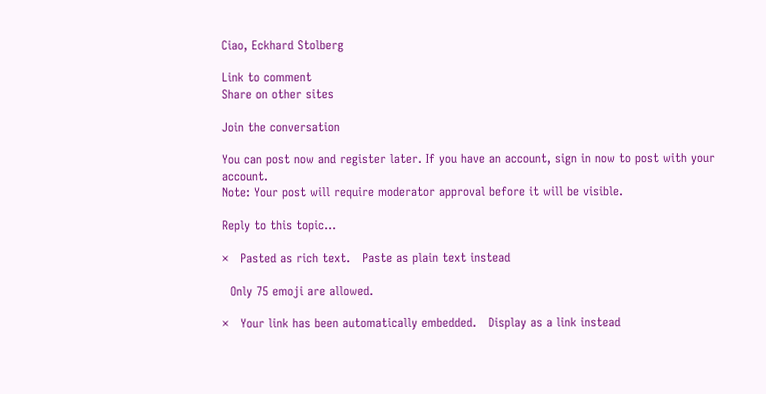Ciao, Eckhard Stolberg

Link to comment
Share on other sites

Join the conversation

You can post now and register later. If you have an account, sign in now to post with your account.
Note: Your post will require moderator approval before it will be visible.

Reply to this topic...

×   Pasted as rich text.   Paste as plain text instead

  Only 75 emoji are allowed.

×   Your link has been automatically embedded.   Display as a link instead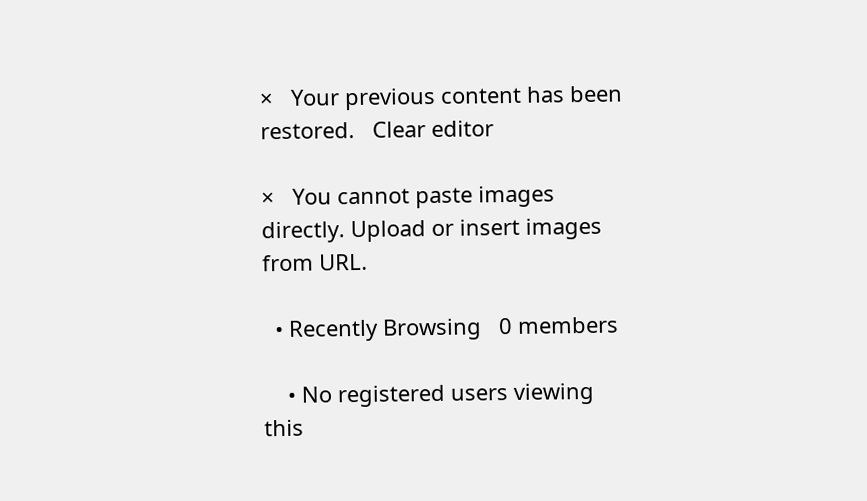×   Your previous content has been restored.   Clear editor

×   You cannot paste images directly. Upload or insert images from URL.

  • Recently Browsing   0 members

    • No registered users viewing this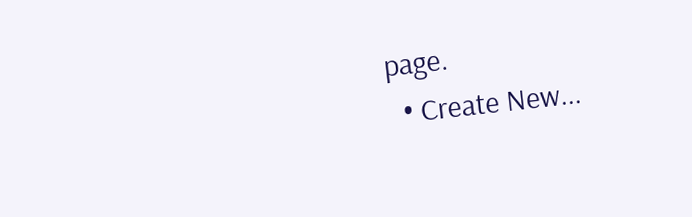page.
  • Create New...